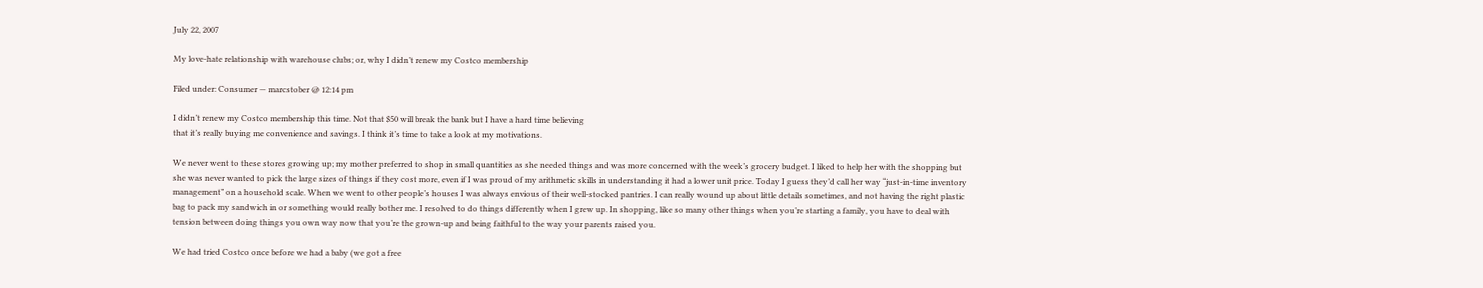July 22, 2007

My love-hate relationship with warehouse clubs; or, why I didn’t renew my Costco membership

Filed under: Consumer — marcstober @ 12:14 pm

I didn’t renew my Costco membership this time. Not that $50 will break the bank but I have a hard time believing
that it’s really buying me convenience and savings. I think it’s time to take a look at my motivations.

We never went to these stores growing up; my mother preferred to shop in small quantities as she needed things and was more concerned with the week’s grocery budget. I liked to help her with the shopping but she was never wanted to pick the large sizes of things if they cost more, even if I was proud of my arithmetic skills in understanding it had a lower unit price. Today I guess they’d call her way “just-in-time inventory management” on a household scale. When we went to other people’s houses I was always envious of their well-stocked pantries. I can really wound up about little details sometimes, and not having the right plastic bag to pack my sandwich in or something would really bother me. I resolved to do things differently when I grew up. In shopping, like so many other things when you’re starting a family, you have to deal with tension between doing things you own way now that you’re the grown-up and being faithful to the way your parents raised you.

We had tried Costco once before we had a baby (we got a free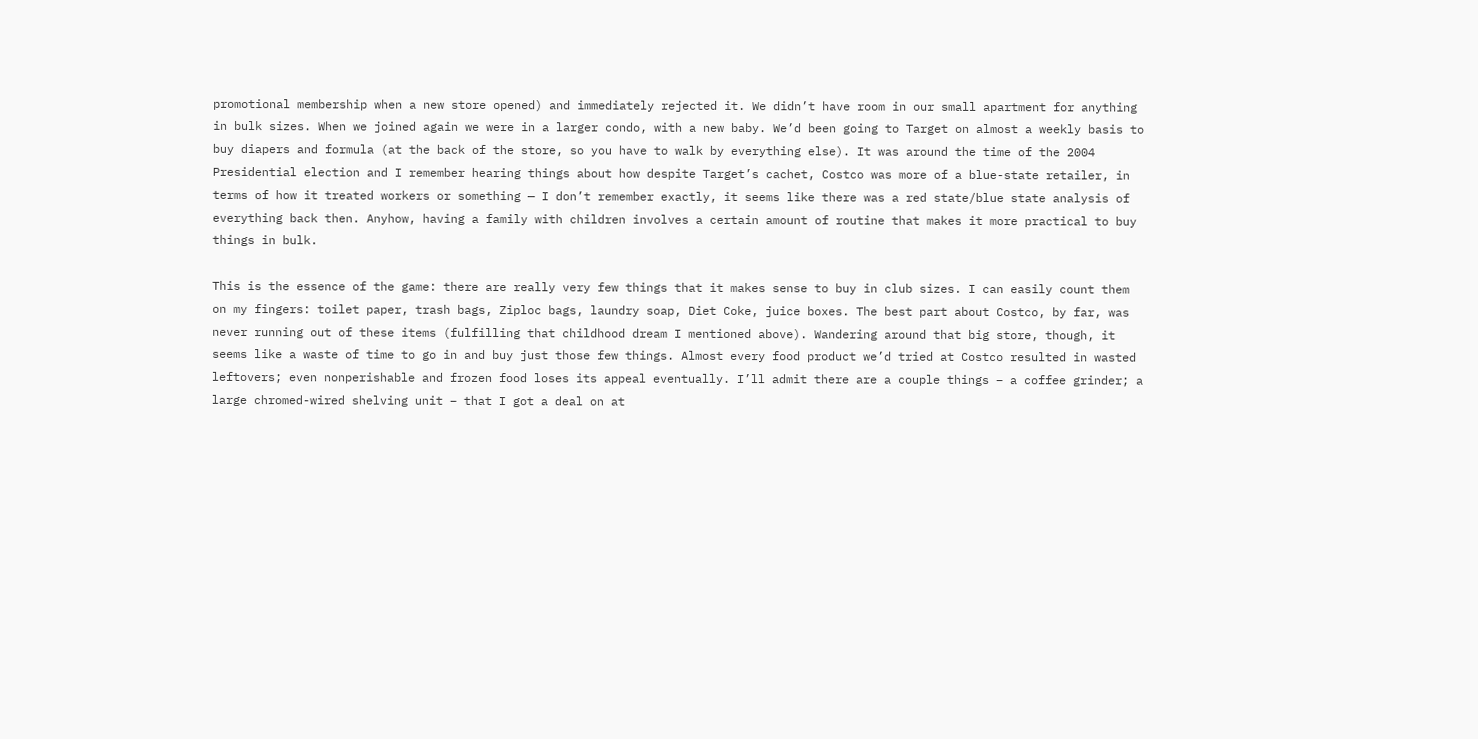promotional membership when a new store opened) and immediately rejected it. We didn’t have room in our small apartment for anything in bulk sizes. When we joined again we were in a larger condo, with a new baby. We’d been going to Target on almost a weekly basis to buy diapers and formula (at the back of the store, so you have to walk by everything else). It was around the time of the 2004 Presidential election and I remember hearing things about how despite Target’s cachet, Costco was more of a blue-state retailer, in terms of how it treated workers or something — I don’t remember exactly, it seems like there was a red state/blue state analysis of everything back then. Anyhow, having a family with children involves a certain amount of routine that makes it more practical to buy things in bulk.

This is the essence of the game: there are really very few things that it makes sense to buy in club sizes. I can easily count them on my fingers: toilet paper, trash bags, Ziploc bags, laundry soap, Diet Coke, juice boxes. The best part about Costco, by far, was never running out of these items (fulfilling that childhood dream I mentioned above). Wandering around that big store, though, it seems like a waste of time to go in and buy just those few things. Almost every food product we’d tried at Costco resulted in wasted leftovers; even nonperishable and frozen food loses its appeal eventually. I’ll admit there are a couple things – a coffee grinder; a large chromed-wired shelving unit – that I got a deal on at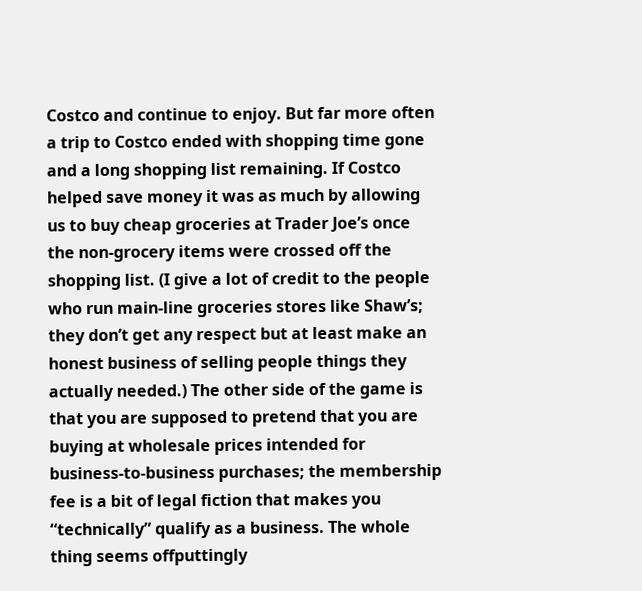Costco and continue to enjoy. But far more often a trip to Costco ended with shopping time gone and a long shopping list remaining. If Costco helped save money it was as much by allowing us to buy cheap groceries at Trader Joe’s once the non-grocery items were crossed off the shopping list. (I give a lot of credit to the people who run main-line groceries stores like Shaw’s; they don’t get any respect but at least make an honest business of selling people things they actually needed.) The other side of the game is that you are supposed to pretend that you are buying at wholesale prices intended for business-to-business purchases; the membership fee is a bit of legal fiction that makes you “technically” qualify as a business. The whole thing seems offputtingly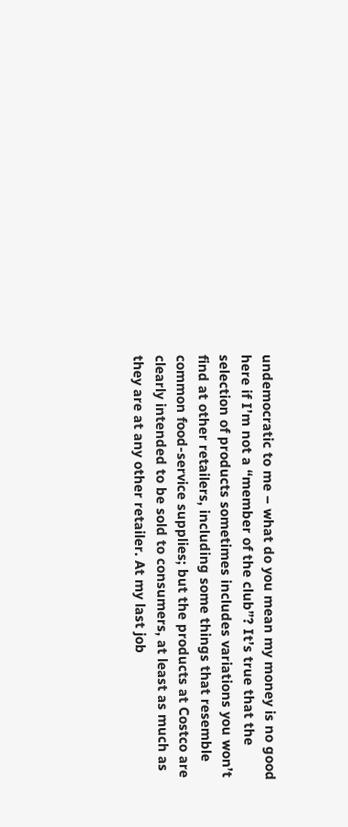undemocratic to me – what do you mean my money is no good here if I’m not a “member of the club”? It’s true that the selection of products sometimes includes variations you won’t find at other retailers, including some things that resemble common food-service supplies; but the products at Costco are clearly intended to be sold to consumers, at least as much as they are at any other retailer. At my last job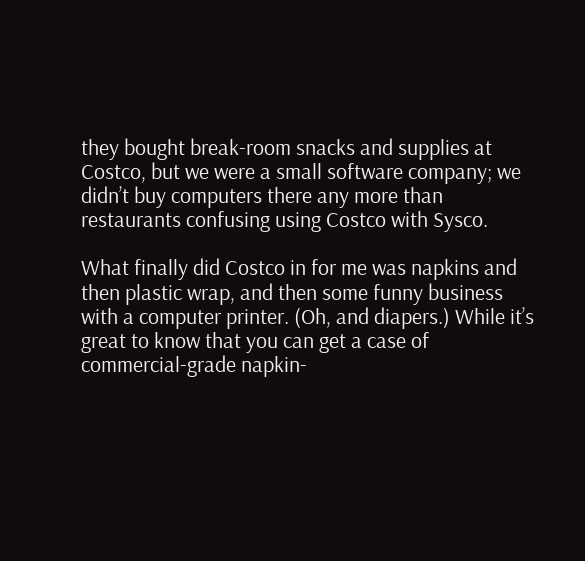they bought break-room snacks and supplies at Costco, but we were a small software company; we didn’t buy computers there any more than restaurants confusing using Costco with Sysco.

What finally did Costco in for me was napkins and then plastic wrap, and then some funny business with a computer printer. (Oh, and diapers.) While it’s great to know that you can get a case of commercial-grade napkin-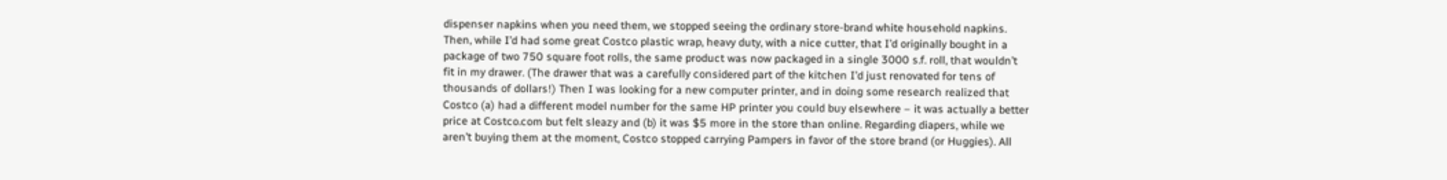dispenser napkins when you need them, we stopped seeing the ordinary store-brand white household napkins. Then, while I’d had some great Costco plastic wrap, heavy duty, with a nice cutter, that I’d originally bought in a package of two 750 square foot rolls, the same product was now packaged in a single 3000 s.f. roll, that wouldn’t fit in my drawer. (The drawer that was a carefully considered part of the kitchen I’d just renovated for tens of thousands of dollars!) Then I was looking for a new computer printer, and in doing some research realized that Costco (a) had a different model number for the same HP printer you could buy elsewhere – it was actually a better price at Costco.com but felt sleazy and (b) it was $5 more in the store than online. Regarding diapers, while we aren’t buying them at the moment, Costco stopped carrying Pampers in favor of the store brand (or Huggies). All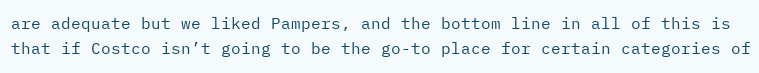are adequate but we liked Pampers, and the bottom line in all of this is that if Costco isn’t going to be the go-to place for certain categories of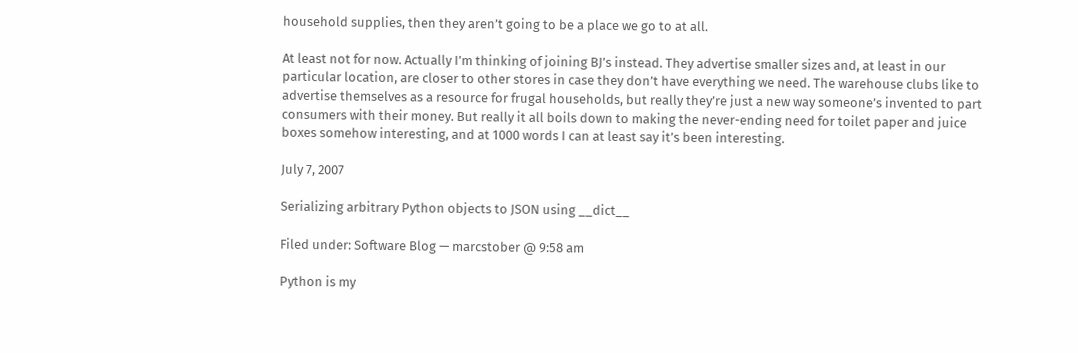household supplies, then they aren’t going to be a place we go to at all.

At least not for now. Actually I’m thinking of joining BJ’s instead. They advertise smaller sizes and, at least in our particular location, are closer to other stores in case they don’t have everything we need. The warehouse clubs like to advertise themselves as a resource for frugal households, but really they’re just a new way someone’s invented to part consumers with their money. But really it all boils down to making the never-ending need for toilet paper and juice boxes somehow interesting, and at 1000 words I can at least say it’s been interesting.

July 7, 2007

Serializing arbitrary Python objects to JSON using __dict__

Filed under: Software Blog — marcstober @ 9:58 am

Python is my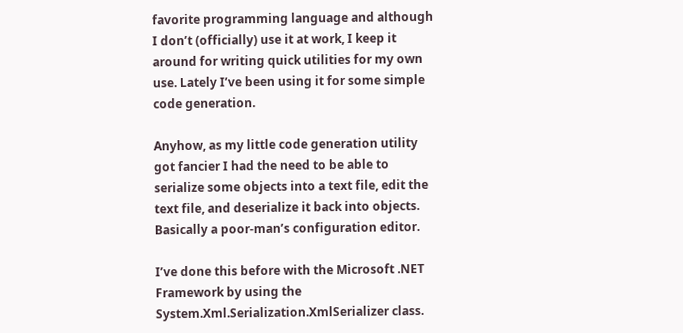favorite programming language and although I don’t (officially) use it at work, I keep it around for writing quick utilities for my own use. Lately I’ve been using it for some simple code generation.

Anyhow, as my little code generation utility got fancier I had the need to be able to serialize some objects into a text file, edit the text file, and deserialize it back into objects. Basically a poor-man’s configuration editor.

I’ve done this before with the Microsoft .NET Framework by using the System.Xml.Serialization.XmlSerializer class.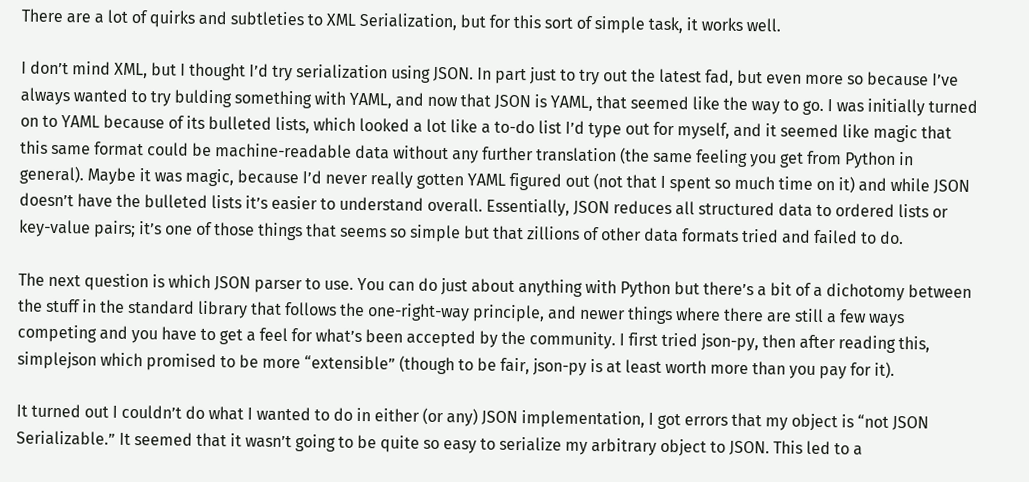There are a lot of quirks and subtleties to XML Serialization, but for this sort of simple task, it works well.

I don’t mind XML, but I thought I’d try serialization using JSON. In part just to try out the latest fad, but even more so because I’ve always wanted to try bulding something with YAML, and now that JSON is YAML, that seemed like the way to go. I was initially turned on to YAML because of its bulleted lists, which looked a lot like a to-do list I’d type out for myself, and it seemed like magic that this same format could be machine-readable data without any further translation (the same feeling you get from Python in general). Maybe it was magic, because I’d never really gotten YAML figured out (not that I spent so much time on it) and while JSON doesn’t have the bulleted lists it’s easier to understand overall. Essentially, JSON reduces all structured data to ordered lists or key-value pairs; it’s one of those things that seems so simple but that zillions of other data formats tried and failed to do.

The next question is which JSON parser to use. You can do just about anything with Python but there’s a bit of a dichotomy between the stuff in the standard library that follows the one-right-way principle, and newer things where there are still a few ways competing and you have to get a feel for what’s been accepted by the community. I first tried json-py, then after reading this, simplejson which promised to be more “extensible” (though to be fair, json-py is at least worth more than you pay for it).

It turned out I couldn’t do what I wanted to do in either (or any) JSON implementation, I got errors that my object is “not JSON Serializable.” It seemed that it wasn’t going to be quite so easy to serialize my arbitrary object to JSON. This led to a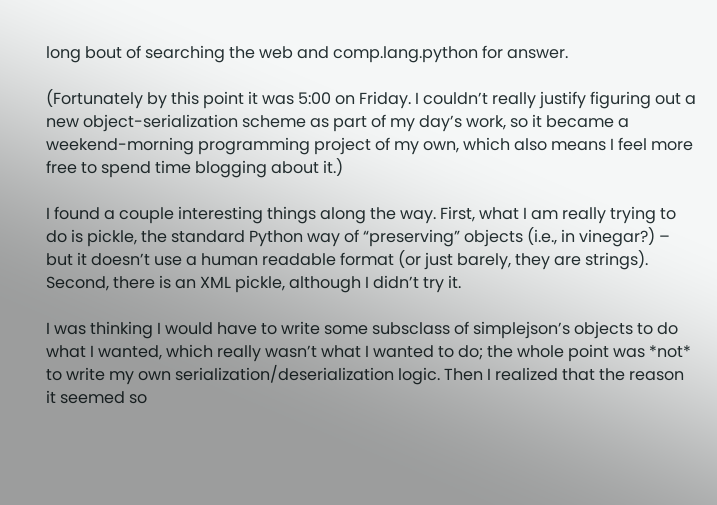long bout of searching the web and comp.lang.python for answer.

(Fortunately by this point it was 5:00 on Friday. I couldn’t really justify figuring out a new object-serialization scheme as part of my day’s work, so it became a weekend-morning programming project of my own, which also means I feel more free to spend time blogging about it.)

I found a couple interesting things along the way. First, what I am really trying to do is pickle, the standard Python way of “preserving” objects (i.e., in vinegar?) – but it doesn’t use a human readable format (or just barely, they are strings). Second, there is an XML pickle, although I didn’t try it.

I was thinking I would have to write some subsclass of simplejson’s objects to do what I wanted, which really wasn’t what I wanted to do; the whole point was *not* to write my own serialization/deserialization logic. Then I realized that the reason it seemed so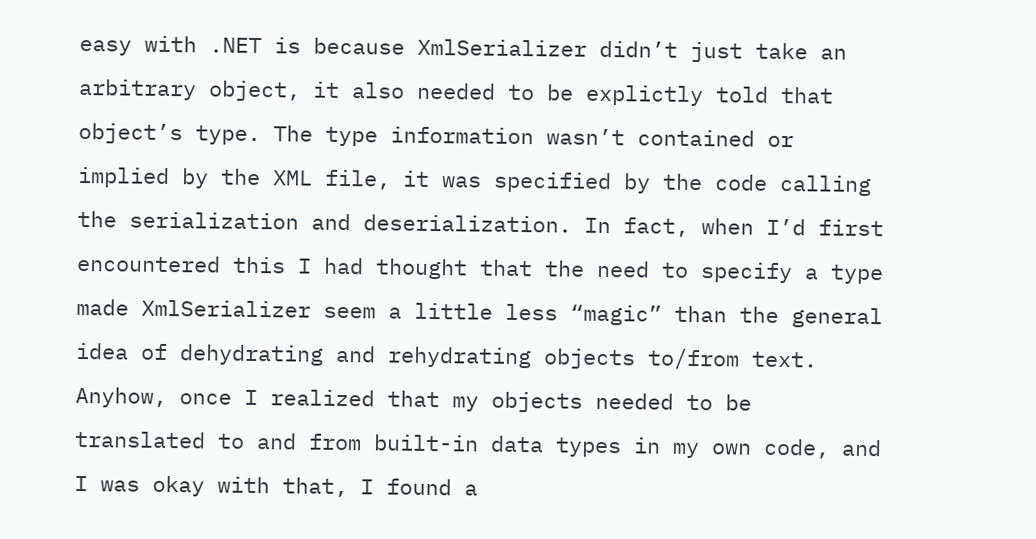easy with .NET is because XmlSerializer didn’t just take an arbitrary object, it also needed to be explictly told that object’s type. The type information wasn’t contained or implied by the XML file, it was specified by the code calling the serialization and deserialization. In fact, when I’d first encountered this I had thought that the need to specify a type made XmlSerializer seem a little less “magic” than the general idea of dehydrating and rehydrating objects to/from text. Anyhow, once I realized that my objects needed to be translated to and from built-in data types in my own code, and I was okay with that, I found a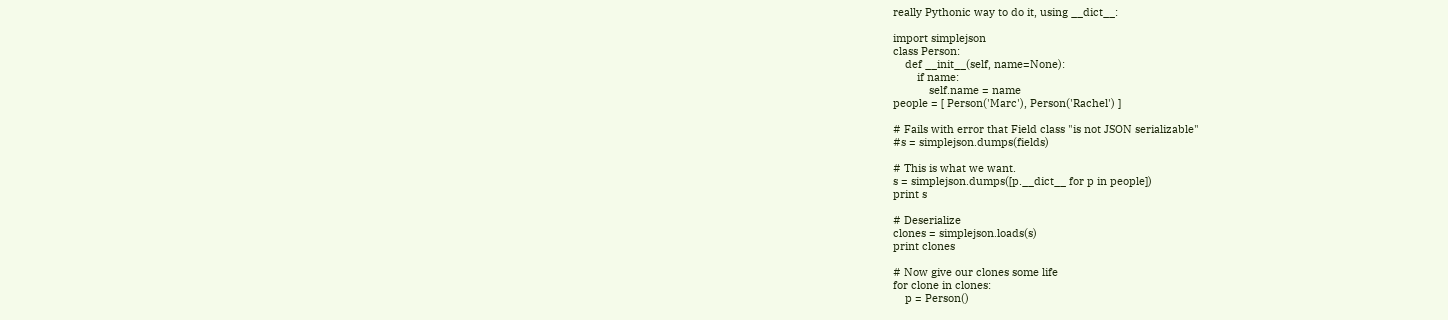really Pythonic way to do it, using __dict__:

import simplejson
class Person:
    def __init__(self, name=None):
        if name:
            self.name = name
people = [ Person('Marc'), Person('Rachel') ]

# Fails with error that Field class "is not JSON serializable"
#s = simplejson.dumps(fields)

# This is what we want.
s = simplejson.dumps([p.__dict__ for p in people])
print s

# Deserialize
clones = simplejson.loads(s)
print clones

# Now give our clones some life
for clone in clones:
    p = Person()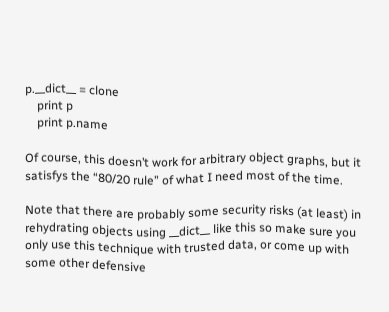p.__dict__ = clone
    print p
    print p.name

Of course, this doesn’t work for arbitrary object graphs, but it satisfys the “80/20 rule” of what I need most of the time.

Note that there are probably some security risks (at least) in rehydrating objects using __dict__ like this so make sure you only use this technique with trusted data, or come up with some other defensive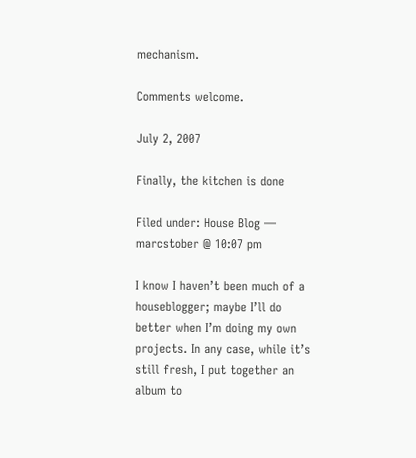mechanism.

Comments welcome.

July 2, 2007

Finally, the kitchen is done

Filed under: House Blog — marcstober @ 10:07 pm

I know I haven’t been much of a houseblogger; maybe I’ll do better when I’m doing my own projects. In any case, while it’s still fresh, I put together an album to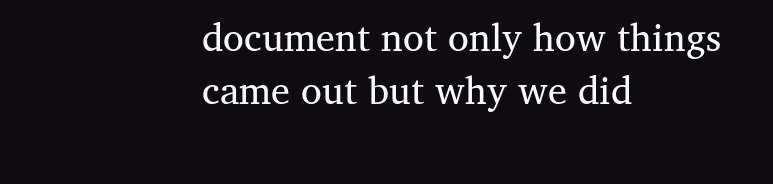document not only how things came out but why we did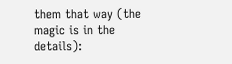them that way (the magic is in the details):